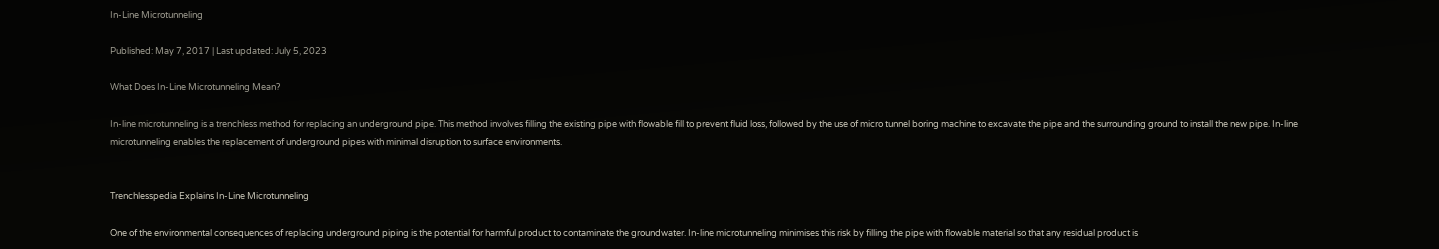In-Line Microtunneling

Published: May 7, 2017 | Last updated: July 5, 2023

What Does In-Line Microtunneling Mean?

In-line microtunneling is a trenchless method for replacing an underground pipe. This method involves filling the existing pipe with flowable fill to prevent fluid loss, followed by the use of micro tunnel boring machine to excavate the pipe and the surrounding ground to install the new pipe. In-line microtunneling enables the replacement of underground pipes with minimal disruption to surface environments.


Trenchlesspedia Explains In-Line Microtunneling

One of the environmental consequences of replacing underground piping is the potential for harmful product to contaminate the groundwater. In-line microtunneling minimises this risk by filling the pipe with flowable material so that any residual product is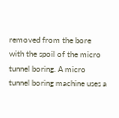removed from the bore with the spoil of the micro tunnel boring. A micro tunnel boring machine uses a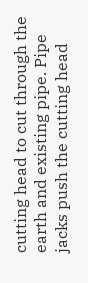cutting head to cut through the earth and existing pipe. Pipe jacks push the cutting head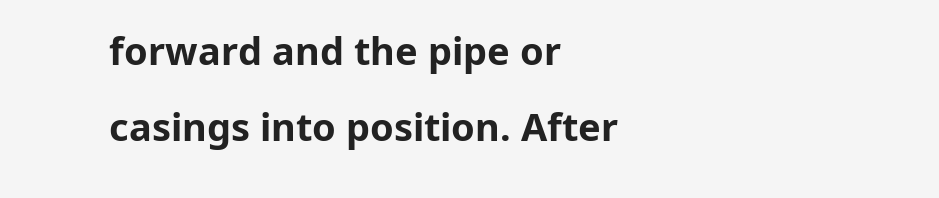forward and the pipe or casings into position. After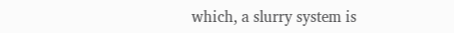which, a slurry system is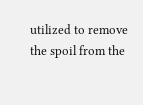utilized to remove the spoil from the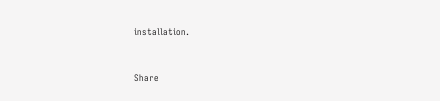installation.


Share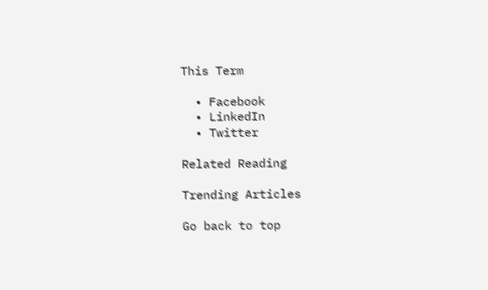This Term

  • Facebook
  • LinkedIn
  • Twitter

Related Reading

Trending Articles

Go back to top